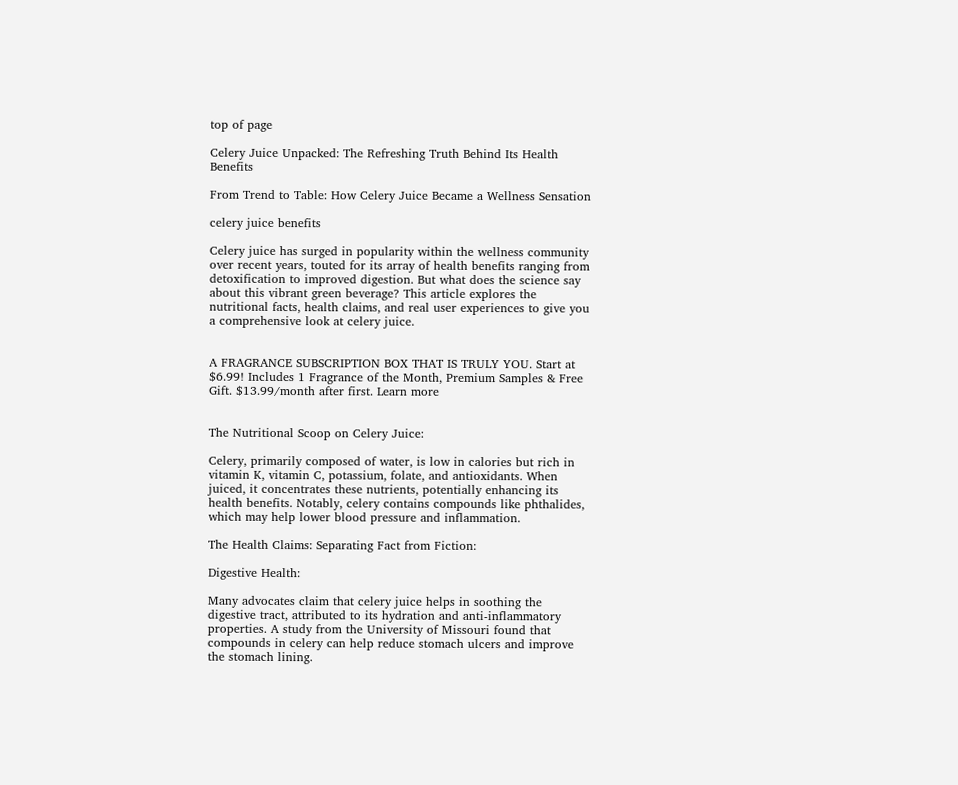top of page

Celery Juice Unpacked: The Refreshing Truth Behind Its Health Benefits

From Trend to Table: How Celery Juice Became a Wellness Sensation

celery juice benefits

Celery juice has surged in popularity within the wellness community over recent years, touted for its array of health benefits ranging from detoxification to improved digestion. But what does the science say about this vibrant green beverage? This article explores the nutritional facts, health claims, and real user experiences to give you a comprehensive look at celery juice.


A FRAGRANCE SUBSCRIPTION BOX THAT IS TRULY YOU. Start at $6.99! Includes 1 Fragrance of the Month, Premium Samples & Free Gift. $13.99/month after first. Learn more


The Nutritional Scoop on Celery Juice:

Celery, primarily composed of water, is low in calories but rich in vitamin K, vitamin C, potassium, folate, and antioxidants. When juiced, it concentrates these nutrients, potentially enhancing its health benefits. Notably, celery contains compounds like phthalides, which may help lower blood pressure and inflammation.

The Health Claims: Separating Fact from Fiction:

Digestive Health:

Many advocates claim that celery juice helps in soothing the digestive tract, attributed to its hydration and anti-inflammatory properties. A study from the University of Missouri found that compounds in celery can help reduce stomach ulcers and improve the stomach lining.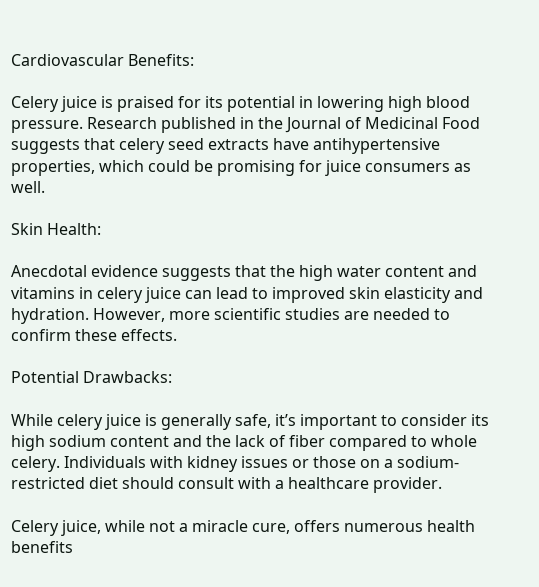Cardiovascular Benefits:

Celery juice is praised for its potential in lowering high blood pressure. Research published in the Journal of Medicinal Food suggests that celery seed extracts have antihypertensive properties, which could be promising for juice consumers as well.

Skin Health:

Anecdotal evidence suggests that the high water content and vitamins in celery juice can lead to improved skin elasticity and hydration. However, more scientific studies are needed to confirm these effects.

Potential Drawbacks:

While celery juice is generally safe, it’s important to consider its high sodium content and the lack of fiber compared to whole celery. Individuals with kidney issues or those on a sodium-restricted diet should consult with a healthcare provider.

Celery juice, while not a miracle cure, offers numerous health benefits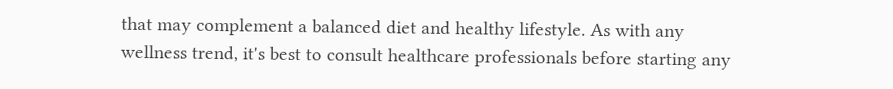that may complement a balanced diet and healthy lifestyle. As with any wellness trend, it's best to consult healthcare professionals before starting any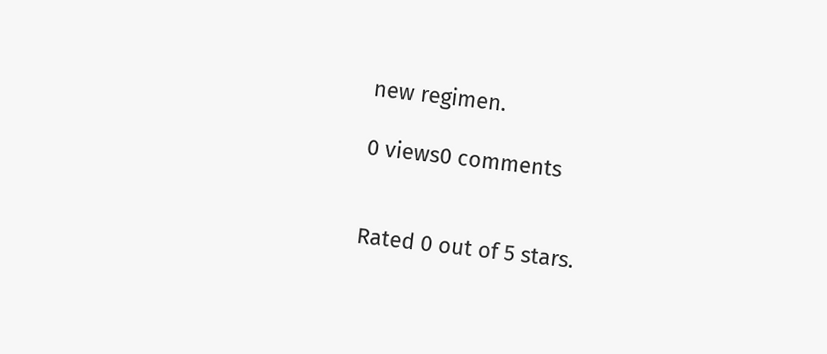new regimen.

0 views0 comments


Rated 0 out of 5 stars.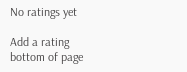No ratings yet

Add a rating
bottom of page